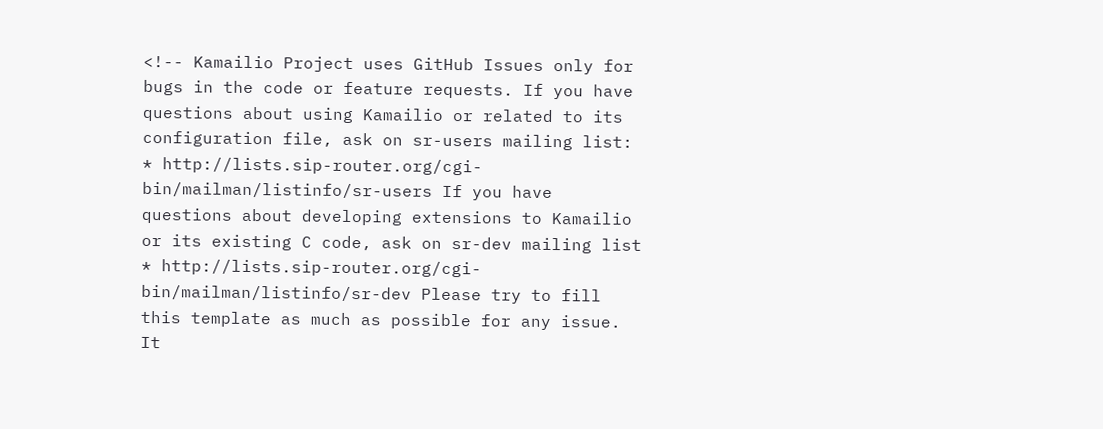<!-- Kamailio Project uses GitHub Issues only for bugs in the code or feature requests. If you have questions about using Kamailio or related to its configuration file, ask on sr-users mailing list: * http://lists.sip-router.org/cgi-bin/mailman/listinfo/sr-users If you have questions about developing extensions to Kamailio or its existing C code, ask on sr-dev mailing list * http://lists.sip-router.org/cgi-bin/mailman/listinfo/sr-dev Please try to fill this template as much as possible for any issue. It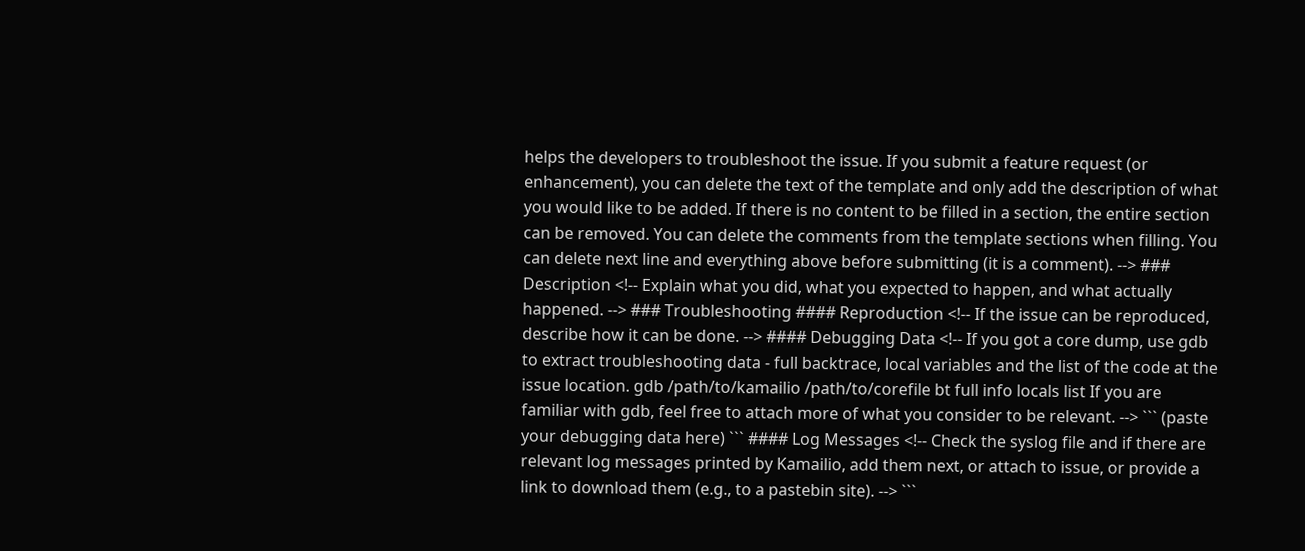helps the developers to troubleshoot the issue. If you submit a feature request (or enhancement), you can delete the text of the template and only add the description of what you would like to be added. If there is no content to be filled in a section, the entire section can be removed. You can delete the comments from the template sections when filling. You can delete next line and everything above before submitting (it is a comment). --> ### Description <!-- Explain what you did, what you expected to happen, and what actually happened. --> ### Troubleshooting #### Reproduction <!-- If the issue can be reproduced, describe how it can be done. --> #### Debugging Data <!-- If you got a core dump, use gdb to extract troubleshooting data - full backtrace, local variables and the list of the code at the issue location. gdb /path/to/kamailio /path/to/corefile bt full info locals list If you are familiar with gdb, feel free to attach more of what you consider to be relevant. --> ``` (paste your debugging data here) ``` #### Log Messages <!-- Check the syslog file and if there are relevant log messages printed by Kamailio, add them next, or attach to issue, or provide a link to download them (e.g., to a pastebin site). --> ```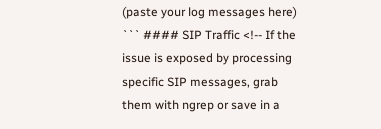(paste your log messages here) ``` #### SIP Traffic <!-- If the issue is exposed by processing specific SIP messages, grab them with ngrep or save in a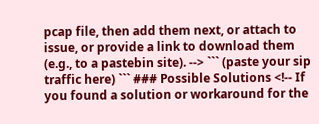pcap file, then add them next, or attach to issue, or provide a link to download them (e.g., to a pastebin site). --> ``` (paste your sip traffic here) ``` ### Possible Solutions <!-- If you found a solution or workaround for the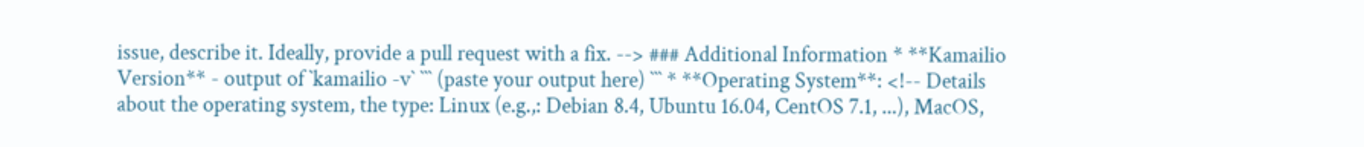issue, describe it. Ideally, provide a pull request with a fix. --> ### Additional Information * **Kamailio Version** - output of `kamailio -v` ``` (paste your output here) ``` * **Operating System**: <!-- Details about the operating system, the type: Linux (e.g.,: Debian 8.4, Ubuntu 16.04, CentOS 7.1, ...), MacOS,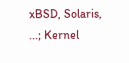xBSD, Solaris, ...; Kernel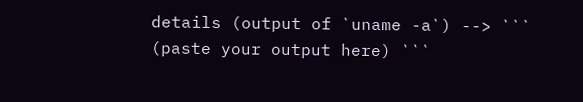details (output of `uname -a`) --> ``` (paste your output here) ```